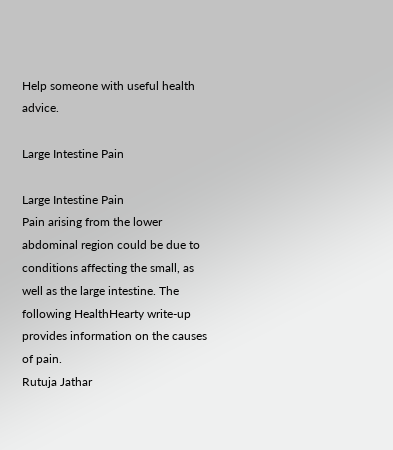Help someone with useful health advice.

Large Intestine Pain

Large Intestine Pain
Pain arising from the lower abdominal region could be due to conditions affecting the small, as well as the large intestine. The following HealthHearty write-up provides information on the causes of pain.
Rutuja Jathar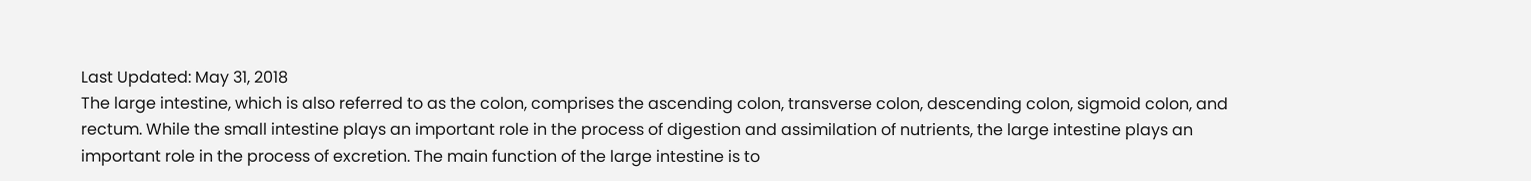Last Updated: May 31, 2018
The large intestine, which is also referred to as the colon, comprises the ascending colon, transverse colon, descending colon, sigmoid colon, and rectum. While the small intestine plays an important role in the process of digestion and assimilation of nutrients, the large intestine plays an important role in the process of excretion. The main function of the large intestine is to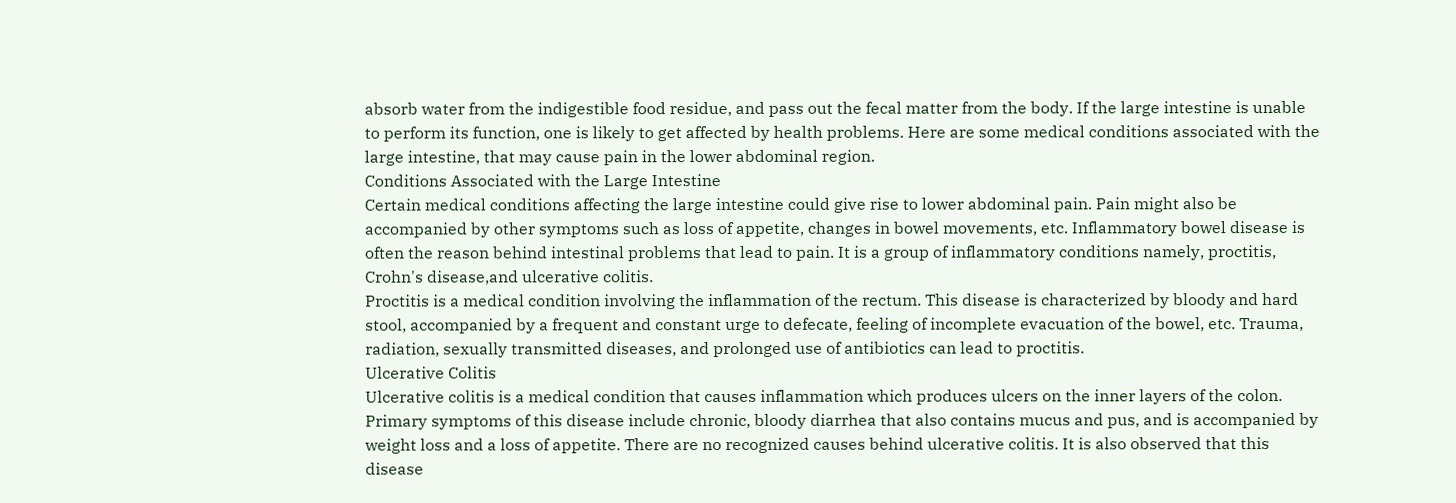absorb water from the indigestible food residue, and pass out the fecal matter from the body. If the large intestine is unable to perform its function, one is likely to get affected by health problems. Here are some medical conditions associated with the large intestine, that may cause pain in the lower abdominal region.
Conditions Associated with the Large Intestine
Certain medical conditions affecting the large intestine could give rise to lower abdominal pain. Pain might also be accompanied by other symptoms such as loss of appetite, changes in bowel movements, etc. Inflammatory bowel disease is often the reason behind intestinal problems that lead to pain. It is a group of inflammatory conditions namely, proctitis, Crohn's disease,and ulcerative colitis.
Proctitis is a medical condition involving the inflammation of the rectum. This disease is characterized by bloody and hard stool, accompanied by a frequent and constant urge to defecate, feeling of incomplete evacuation of the bowel, etc. Trauma, radiation, sexually transmitted diseases, and prolonged use of antibiotics can lead to proctitis.
Ulcerative Colitis
Ulcerative colitis is a medical condition that causes inflammation which produces ulcers on the inner layers of the colon. Primary symptoms of this disease include chronic, bloody diarrhea that also contains mucus and pus, and is accompanied by weight loss and a loss of appetite. There are no recognized causes behind ulcerative colitis. It is also observed that this disease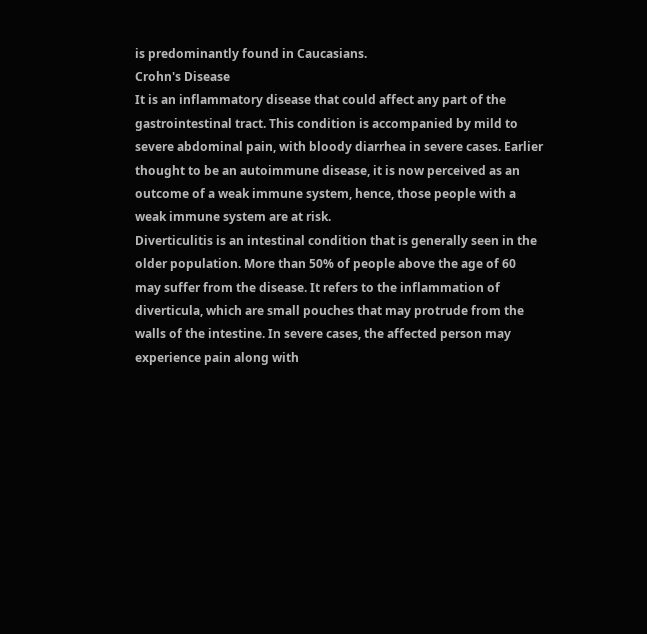is predominantly found in Caucasians.
Crohn's Disease
It is an inflammatory disease that could affect any part of the gastrointestinal tract. This condition is accompanied by mild to severe abdominal pain, with bloody diarrhea in severe cases. Earlier thought to be an autoimmune disease, it is now perceived as an outcome of a weak immune system, hence, those people with a weak immune system are at risk.
Diverticulitis is an intestinal condition that is generally seen in the older population. More than 50% of people above the age of 60 may suffer from the disease. It refers to the inflammation of diverticula, which are small pouches that may protrude from the walls of the intestine. In severe cases, the affected person may experience pain along with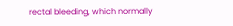rectal bleeding, which normally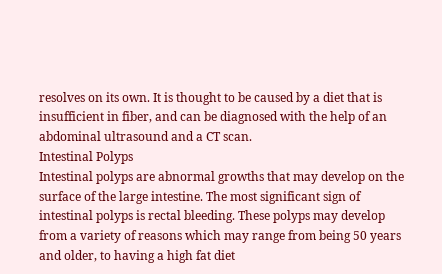resolves on its own. It is thought to be caused by a diet that is insufficient in fiber, and can be diagnosed with the help of an abdominal ultrasound and a CT scan.
Intestinal Polyps
Intestinal polyps are abnormal growths that may develop on the surface of the large intestine. The most significant sign of intestinal polyps is rectal bleeding. These polyps may develop from a variety of reasons which may range from being 50 years and older, to having a high fat diet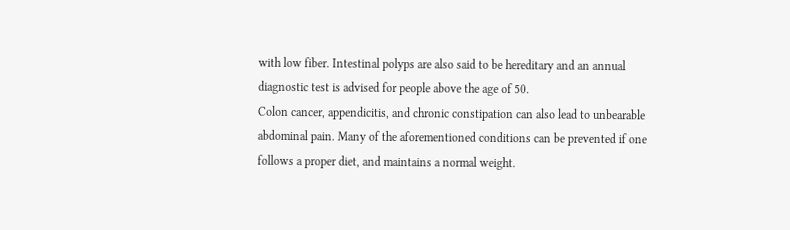with low fiber. Intestinal polyps are also said to be hereditary and an annual diagnostic test is advised for people above the age of 50.
Colon cancer, appendicitis, and chronic constipation can also lead to unbearable abdominal pain. Many of the aforementioned conditions can be prevented if one follows a proper diet, and maintains a normal weight.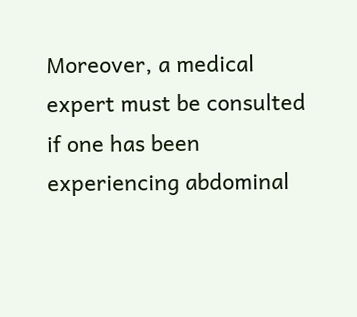Moreover, a medical expert must be consulted if one has been experiencing abdominal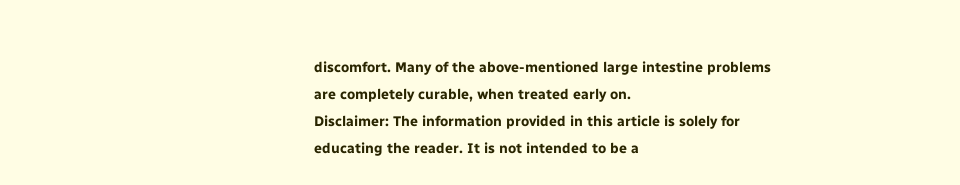discomfort. Many of the above-mentioned large intestine problems are completely curable, when treated early on.
Disclaimer: The information provided in this article is solely for educating the reader. It is not intended to be a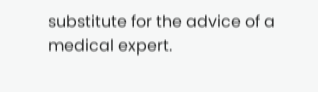substitute for the advice of a medical expert.